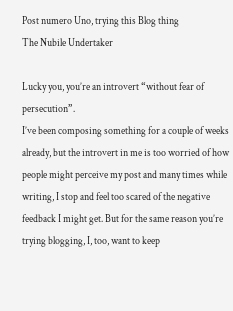Post numero Uno, trying this Blog thing
The Nubile Undertaker

Lucky you, you’re an introvert “without fear of persecution”.
I’ve been composing something for a couple of weeks already, but the introvert in me is too worried of how people might perceive my post and many times while writing, I stop and feel too scared of the negative feedback I might get. But for the same reason you’re trying blogging, I, too, want to keep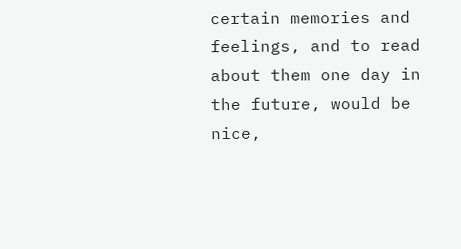certain memories and feelings, and to read about them one day in the future, would be nice,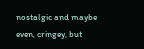nostalgic and maybe even, cringey, but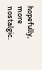hopefully, more nostalgic.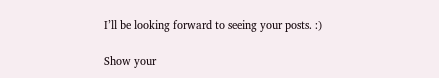I’ll be looking forward to seeing your posts. :)

Show your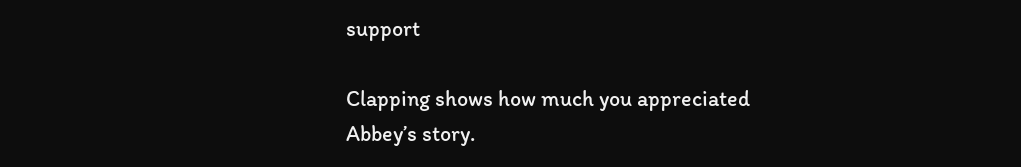support

Clapping shows how much you appreciated Abbey’s story.